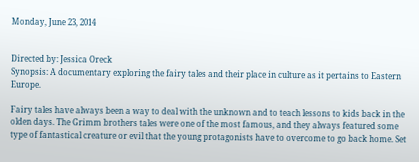Monday, June 23, 2014


Directed by: Jessica Oreck
Synopsis: A documentary exploring the fairy tales and their place in culture as it pertains to Eastern Europe.

Fairy tales have always been a way to deal with the unknown and to teach lessons to kids back in the olden days. The Grimm brothers tales were one of the most famous, and they always featured some type of fantastical creature or evil that the young protagonists have to overcome to go back home. Set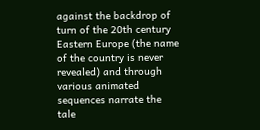against the backdrop of turn of the 20th century Eastern Europe (the name of the country is never revealed) and through various animated sequences narrate the tale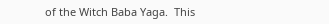of the Witch Baba Yaga.  This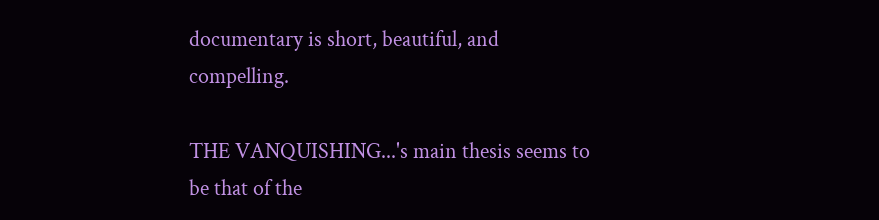documentary is short, beautiful, and compelling.

THE VANQUISHING...'s main thesis seems to be that of the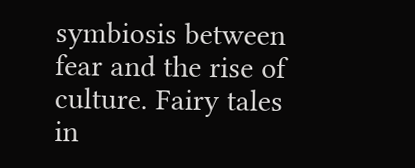symbiosis between fear and the rise of culture. Fairy tales in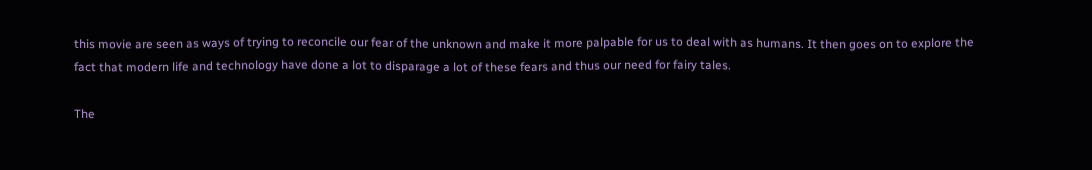this movie are seen as ways of trying to reconcile our fear of the unknown and make it more palpable for us to deal with as humans. It then goes on to explore the fact that modern life and technology have done a lot to disparage a lot of these fears and thus our need for fairy tales.

The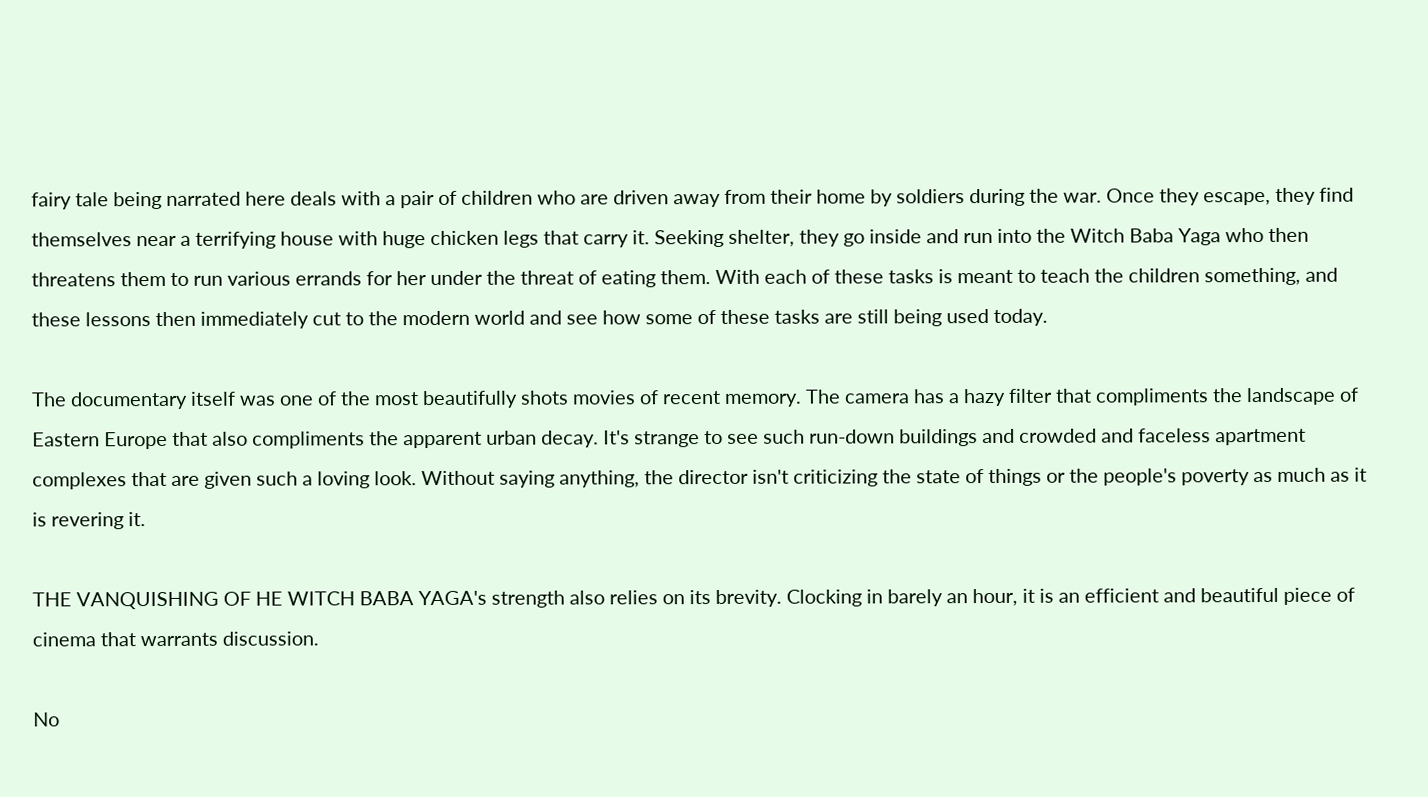fairy tale being narrated here deals with a pair of children who are driven away from their home by soldiers during the war. Once they escape, they find themselves near a terrifying house with huge chicken legs that carry it. Seeking shelter, they go inside and run into the Witch Baba Yaga who then threatens them to run various errands for her under the threat of eating them. With each of these tasks is meant to teach the children something, and these lessons then immediately cut to the modern world and see how some of these tasks are still being used today.

The documentary itself was one of the most beautifully shots movies of recent memory. The camera has a hazy filter that compliments the landscape of Eastern Europe that also compliments the apparent urban decay. It's strange to see such run-down buildings and crowded and faceless apartment complexes that are given such a loving look. Without saying anything, the director isn't criticizing the state of things or the people's poverty as much as it is revering it.

THE VANQUISHING OF HE WITCH BABA YAGA's strength also relies on its brevity. Clocking in barely an hour, it is an efficient and beautiful piece of cinema that warrants discussion.

No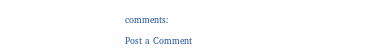comments:

Post a Comment